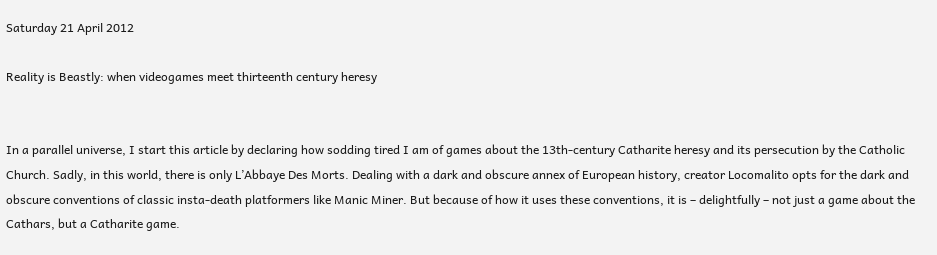Saturday 21 April 2012

Reality is Beastly: when videogames meet thirteenth century heresy


In a parallel universe, I start this article by declaring how sodding tired I am of games about the 13th-century Catharite heresy and its persecution by the Catholic Church. Sadly, in this world, there is only L’Abbaye Des Morts. Dealing with a dark and obscure annex of European history, creator Locomalito opts for the dark and obscure conventions of classic insta-death platformers like Manic Miner. But because of how it uses these conventions, it is – delightfully – not just a game about the Cathars, but a Catharite game.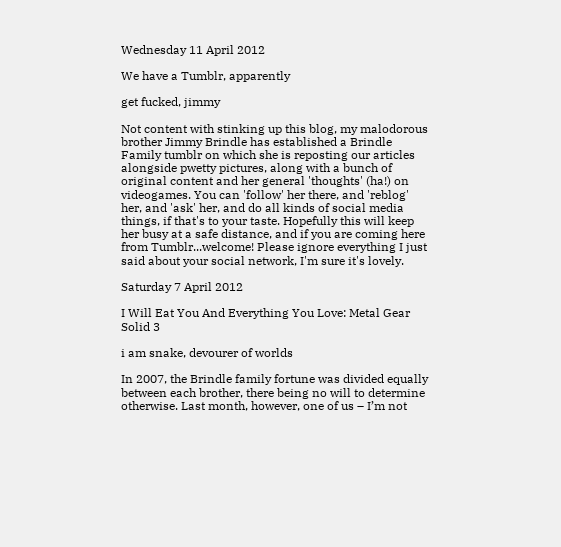Wednesday 11 April 2012

We have a Tumblr, apparently

get fucked, jimmy

Not content with stinking up this blog, my malodorous brother Jimmy Brindle has established a Brindle Family tumblr on which she is reposting our articles alongside pwetty pictures, along with a bunch of original content and her general 'thoughts' (ha!) on videogames. You can 'follow' her there, and 'reblog' her, and 'ask' her, and do all kinds of social media things, if that's to your taste. Hopefully this will keep her busy at a safe distance, and if you are coming here from Tumblr...welcome! Please ignore everything I just said about your social network, I'm sure it's lovely.

Saturday 7 April 2012

I Will Eat You And Everything You Love: Metal Gear Solid 3

i am snake, devourer of worlds

In 2007, the Brindle family fortune was divided equally between each brother, there being no will to determine otherwise. Last month, however, one of us – I’m not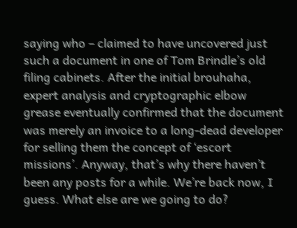saying who – claimed to have uncovered just such a document in one of Tom Brindle’s old filing cabinets. After the initial brouhaha, expert analysis and cryptographic elbow grease eventually confirmed that the document was merely an invoice to a long-dead developer for selling them the concept of ‘escort missions’. Anyway, that’s why there haven’t been any posts for a while. We’re back now, I guess. What else are we going to do?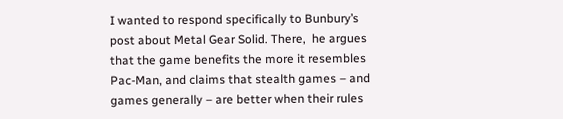I wanted to respond specifically to Bunbury’s post about Metal Gear Solid. There,  he argues that the game benefits the more it resembles Pac-Man, and claims that stealth games – and games generally – are better when their rules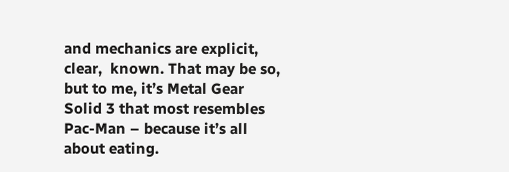and mechanics are explicit, clear,  known. That may be so, but to me, it’s Metal Gear Solid 3 that most resembles Pac-Man – because it’s all about eating.